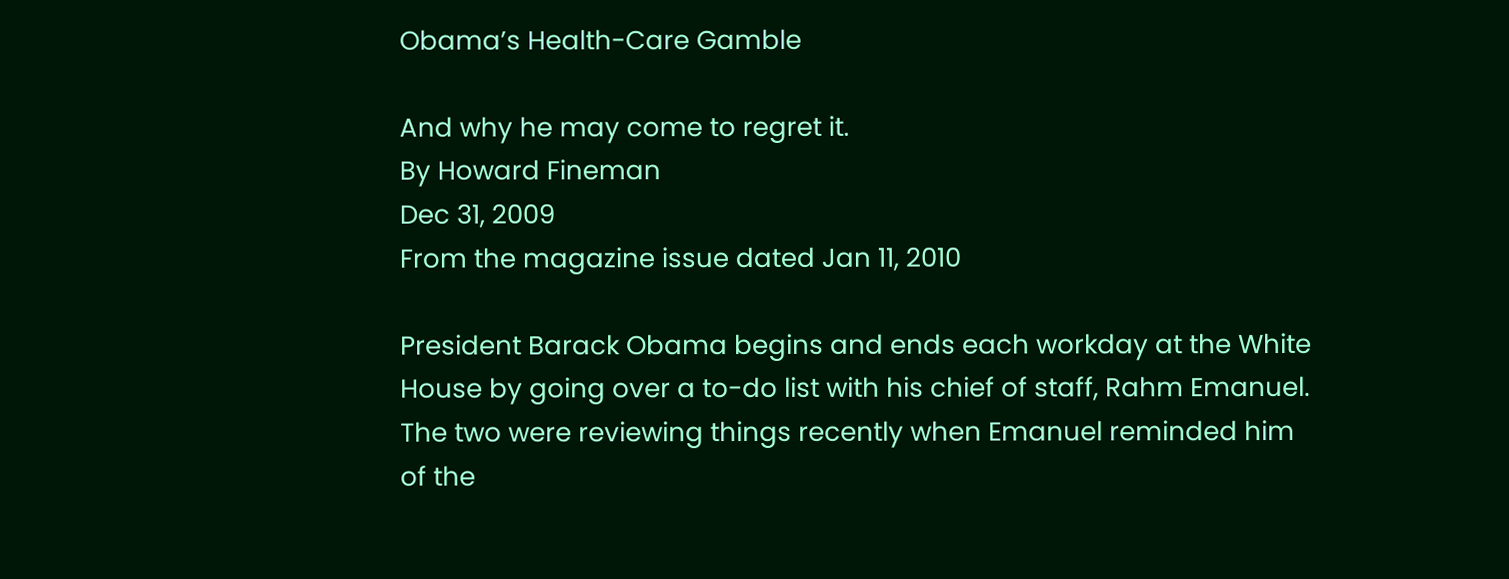Obama’s Health-Care Gamble

And why he may come to regret it.
By Howard Fineman
Dec 31, 2009
From the magazine issue dated Jan 11, 2010

President Barack Obama begins and ends each workday at the White House by going over a to-do list with his chief of staff, Rahm Emanuel. The two were reviewing things recently when Emanuel reminded him of the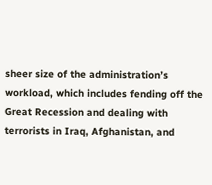sheer size of the administration’s workload, which includes fending off the Great Recession and dealing with terrorists in Iraq, Afghanistan, and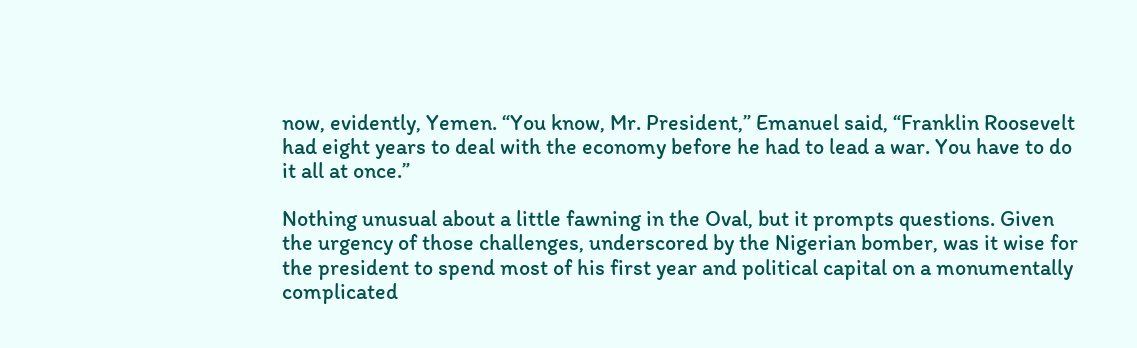now, evidently, Yemen. “You know, Mr. President,” Emanuel said, “Franklin Roosevelt had eight years to deal with the economy before he had to lead a war. You have to do it all at once.”

Nothing unusual about a little fawning in the Oval, but it prompts questions. Given the urgency of those challenges, underscored by the Nigerian bomber, was it wise for the president to spend most of his first year and political capital on a monumentally complicated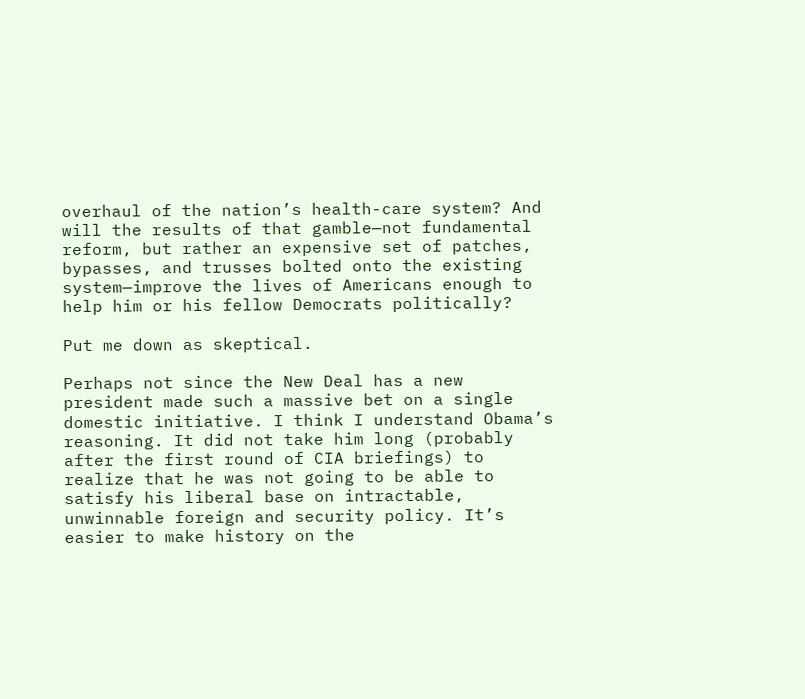overhaul of the nation’s health-care system? And will the results of that gamble—not fundamental reform, but rather an expensive set of patches, bypasses, and trusses bolted onto the existing system—improve the lives of Americans enough to help him or his fellow Democrats politically?

Put me down as skeptical.

Perhaps not since the New Deal has a new president made such a massive bet on a single domestic initiative. I think I understand Obama’s reasoning. It did not take him long (probably after the first round of CIA briefings) to realize that he was not going to be able to satisfy his liberal base on intractable, unwinnable foreign and security policy. It’s easier to make history on the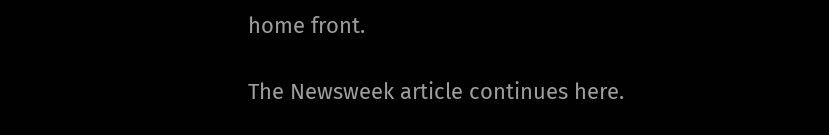home front.

The Newsweek article continues here.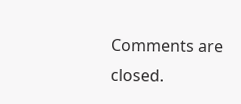Comments are closed.